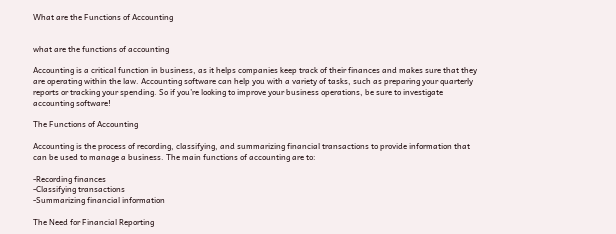What are the Functions of Accounting


what are the functions of accounting

Accounting is a critical function in business, as it helps companies keep track of their finances and makes sure that they are operating within the law. Accounting software can help you with a variety of tasks, such as preparing your quarterly reports or tracking your spending. So if you’re looking to improve your business operations, be sure to investigate accounting software!

The Functions of Accounting

Accounting is the process of recording, classifying, and summarizing financial transactions to provide information that can be used to manage a business. The main functions of accounting are to:

-Recording finances
-Classifying transactions
-Summarizing financial information

The Need for Financial Reporting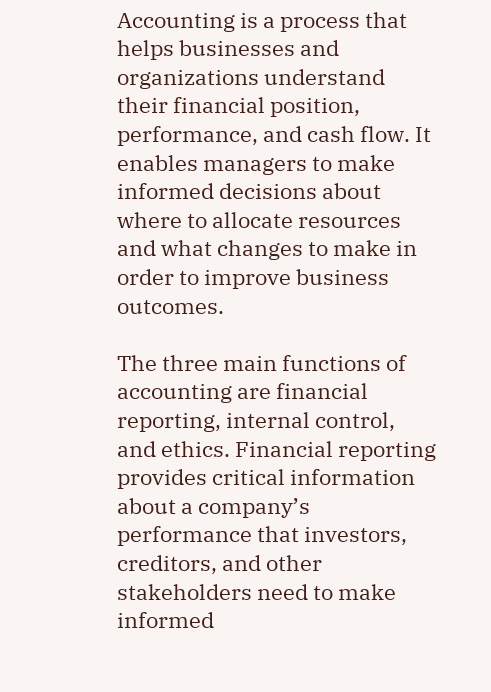Accounting is a process that helps businesses and organizations understand their financial position, performance, and cash flow. It enables managers to make informed decisions about where to allocate resources and what changes to make in order to improve business outcomes.

The three main functions of accounting are financial reporting, internal control, and ethics. Financial reporting provides critical information about a company’s performance that investors, creditors, and other stakeholders need to make informed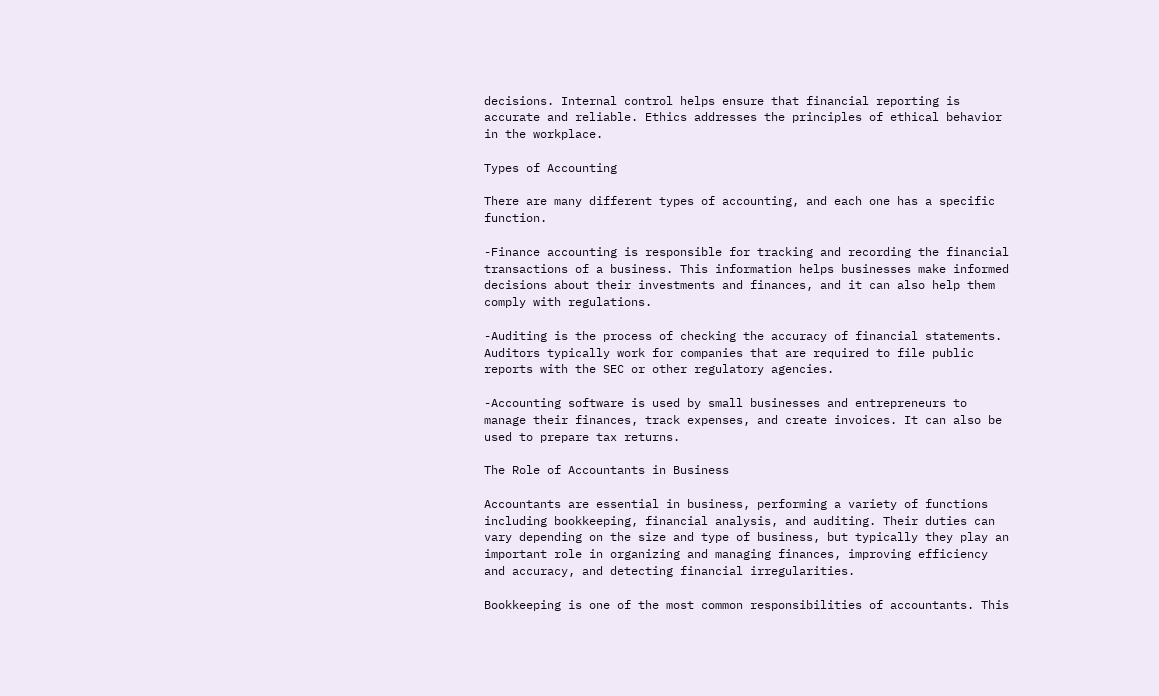decisions. Internal control helps ensure that financial reporting is accurate and reliable. Ethics addresses the principles of ethical behavior in the workplace.

Types of Accounting

There are many different types of accounting, and each one has a specific function.

-Finance accounting is responsible for tracking and recording the financial transactions of a business. This information helps businesses make informed decisions about their investments and finances, and it can also help them comply with regulations.

-Auditing is the process of checking the accuracy of financial statements. Auditors typically work for companies that are required to file public reports with the SEC or other regulatory agencies.

-Accounting software is used by small businesses and entrepreneurs to manage their finances, track expenses, and create invoices. It can also be used to prepare tax returns.

The Role of Accountants in Business

Accountants are essential in business, performing a variety of functions including bookkeeping, financial analysis, and auditing. Their duties can vary depending on the size and type of business, but typically they play an important role in organizing and managing finances, improving efficiency and accuracy, and detecting financial irregularities.

Bookkeeping is one of the most common responsibilities of accountants. This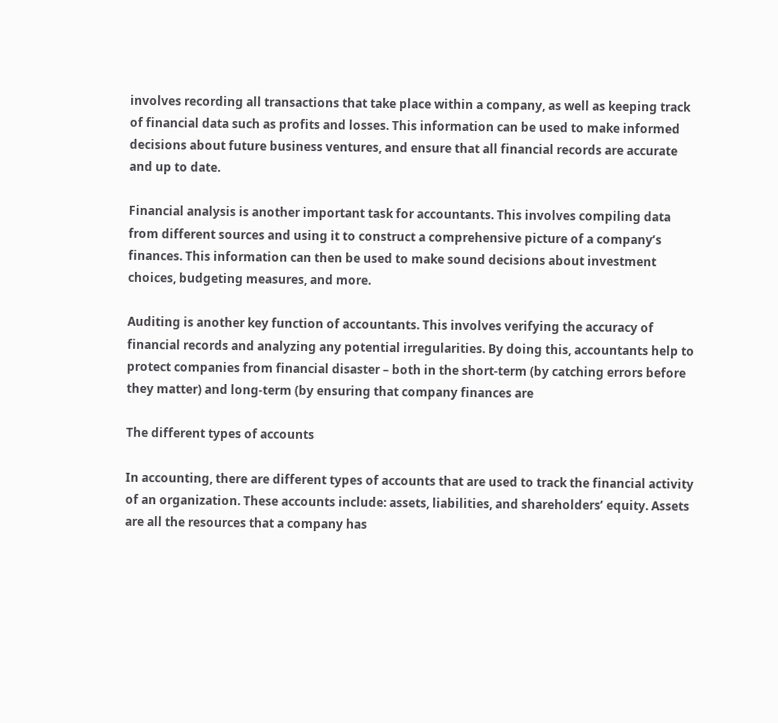involves recording all transactions that take place within a company, as well as keeping track of financial data such as profits and losses. This information can be used to make informed decisions about future business ventures, and ensure that all financial records are accurate and up to date.

Financial analysis is another important task for accountants. This involves compiling data from different sources and using it to construct a comprehensive picture of a company’s finances. This information can then be used to make sound decisions about investment choices, budgeting measures, and more.

Auditing is another key function of accountants. This involves verifying the accuracy of financial records and analyzing any potential irregularities. By doing this, accountants help to protect companies from financial disaster – both in the short-term (by catching errors before they matter) and long-term (by ensuring that company finances are

The different types of accounts

In accounting, there are different types of accounts that are used to track the financial activity of an organization. These accounts include: assets, liabilities, and shareholders’ equity. Assets are all the resources that a company has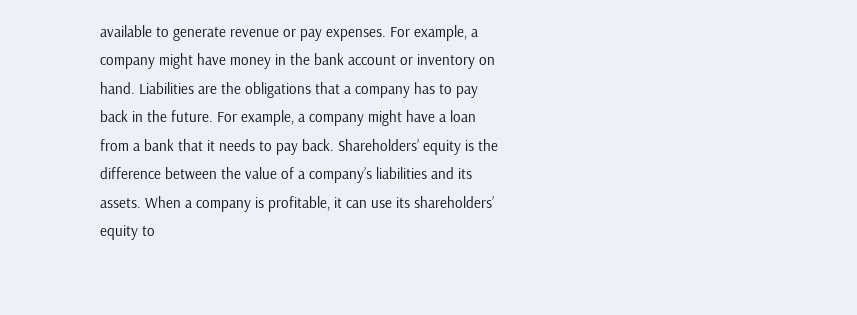available to generate revenue or pay expenses. For example, a company might have money in the bank account or inventory on hand. Liabilities are the obligations that a company has to pay back in the future. For example, a company might have a loan from a bank that it needs to pay back. Shareholders’ equity is the difference between the value of a company’s liabilities and its assets. When a company is profitable, it can use its shareholders’ equity to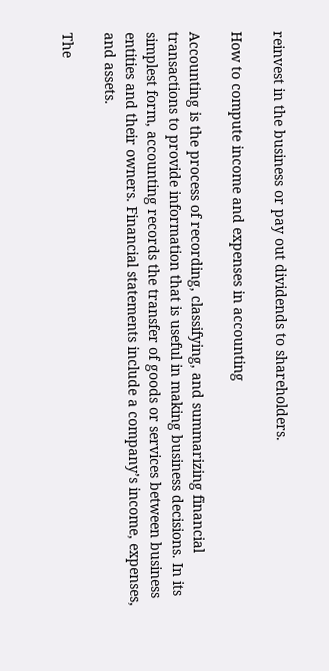reinvest in the business or pay out dividends to shareholders.

How to compute income and expenses in accounting

Accounting is the process of recording, classifying, and summarizing financial transactions to provide information that is useful in making business decisions. In its simplest form, accounting records the transfer of goods or services between business entities and their owners. Financial statements include a company’s income, expenses, and assets.

The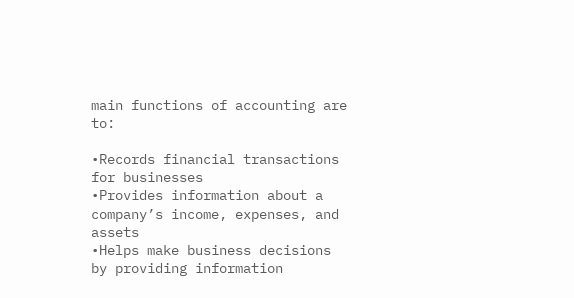main functions of accounting are to:

•Records financial transactions for businesses
•Provides information about a company’s income, expenses, and assets
•Helps make business decisions by providing information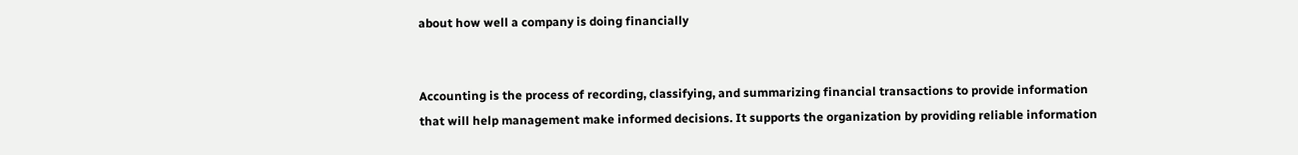about how well a company is doing financially


Accounting is the process of recording, classifying, and summarizing financial transactions to provide information that will help management make informed decisions. It supports the organization by providing reliable information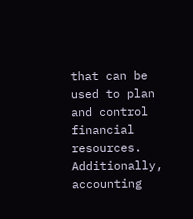that can be used to plan and control financial resources. Additionally, accounting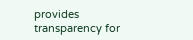provides transparency for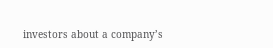investors about a company’s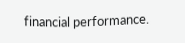financial performance.